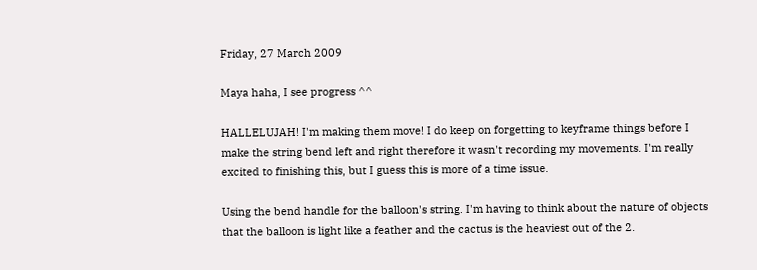Friday, 27 March 2009

Maya haha, I see progress ^^

HALLELUJAH! I'm making them move! I do keep on forgetting to keyframe things before I make the string bend left and right therefore it wasn't recording my movements. I'm really excited to finishing this, but I guess this is more of a time issue.

Using the bend handle for the balloon's string. I'm having to think about the nature of objects that the balloon is light like a feather and the cactus is the heaviest out of the 2.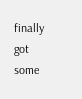finally got some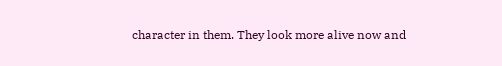character in them. They look more alive now and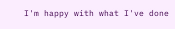I'm happy with what I've done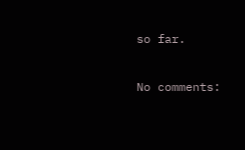so far.

No comments: